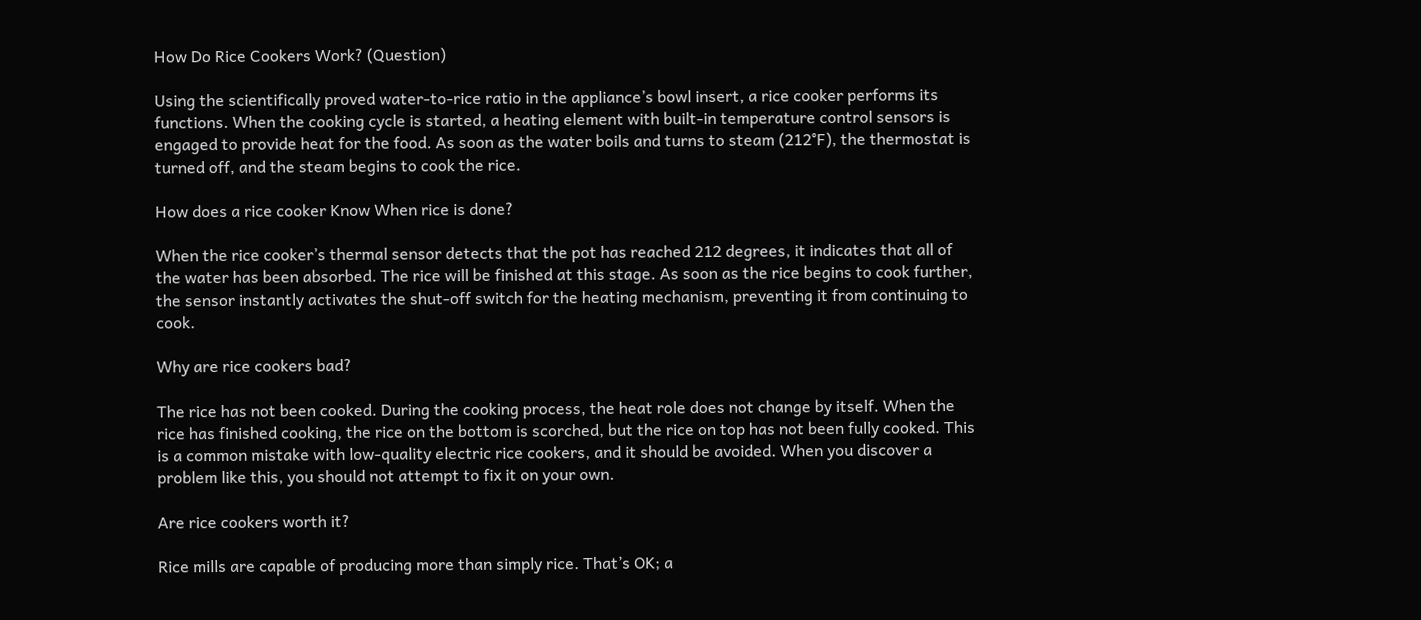How Do Rice Cookers Work? (Question)

Using the scientifically proved water-to-rice ratio in the appliance’s bowl insert, a rice cooker performs its functions. When the cooking cycle is started, a heating element with built-in temperature control sensors is engaged to provide heat for the food. As soon as the water boils and turns to steam (212°F), the thermostat is turned off, and the steam begins to cook the rice.

How does a rice cooker Know When rice is done?

When the rice cooker’s thermal sensor detects that the pot has reached 212 degrees, it indicates that all of the water has been absorbed. The rice will be finished at this stage. As soon as the rice begins to cook further, the sensor instantly activates the shut-off switch for the heating mechanism, preventing it from continuing to cook.

Why are rice cookers bad?

The rice has not been cooked. During the cooking process, the heat role does not change by itself. When the rice has finished cooking, the rice on the bottom is scorched, but the rice on top has not been fully cooked. This is a common mistake with low-quality electric rice cookers, and it should be avoided. When you discover a problem like this, you should not attempt to fix it on your own.

Are rice cookers worth it?

Rice mills are capable of producing more than simply rice. That’s OK; a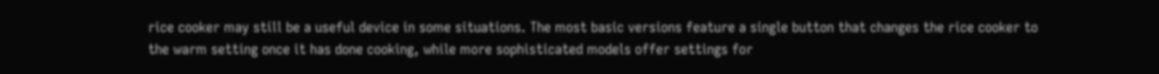rice cooker may still be a useful device in some situations. The most basic versions feature a single button that changes the rice cooker to the warm setting once it has done cooking, while more sophisticated models offer settings for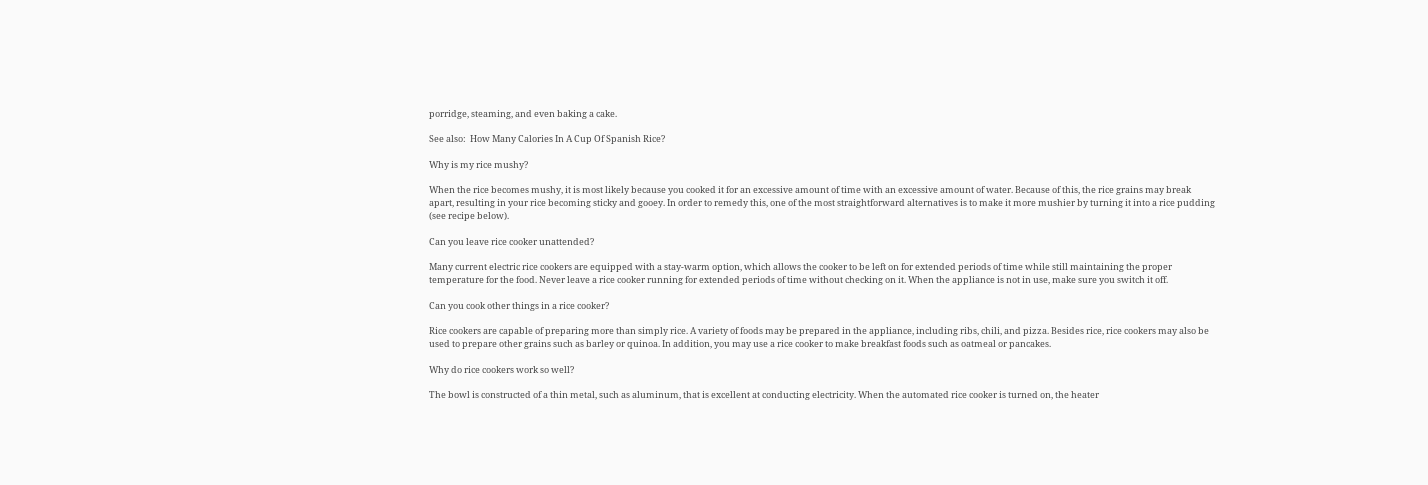porridge, steaming, and even baking a cake.

See also:  How Many Calories In A Cup Of Spanish Rice?

Why is my rice mushy?

When the rice becomes mushy, it is most likely because you cooked it for an excessive amount of time with an excessive amount of water. Because of this, the rice grains may break apart, resulting in your rice becoming sticky and gooey. In order to remedy this, one of the most straightforward alternatives is to make it more mushier by turning it into a rice pudding (see recipe below).

Can you leave rice cooker unattended?

Many current electric rice cookers are equipped with a stay-warm option, which allows the cooker to be left on for extended periods of time while still maintaining the proper temperature for the food. Never leave a rice cooker running for extended periods of time without checking on it. When the appliance is not in use, make sure you switch it off.

Can you cook other things in a rice cooker?

Rice cookers are capable of preparing more than simply rice. A variety of foods may be prepared in the appliance, including ribs, chili, and pizza. Besides rice, rice cookers may also be used to prepare other grains such as barley or quinoa. In addition, you may use a rice cooker to make breakfast foods such as oatmeal or pancakes.

Why do rice cookers work so well?

The bowl is constructed of a thin metal, such as aluminum, that is excellent at conducting electricity. When the automated rice cooker is turned on, the heater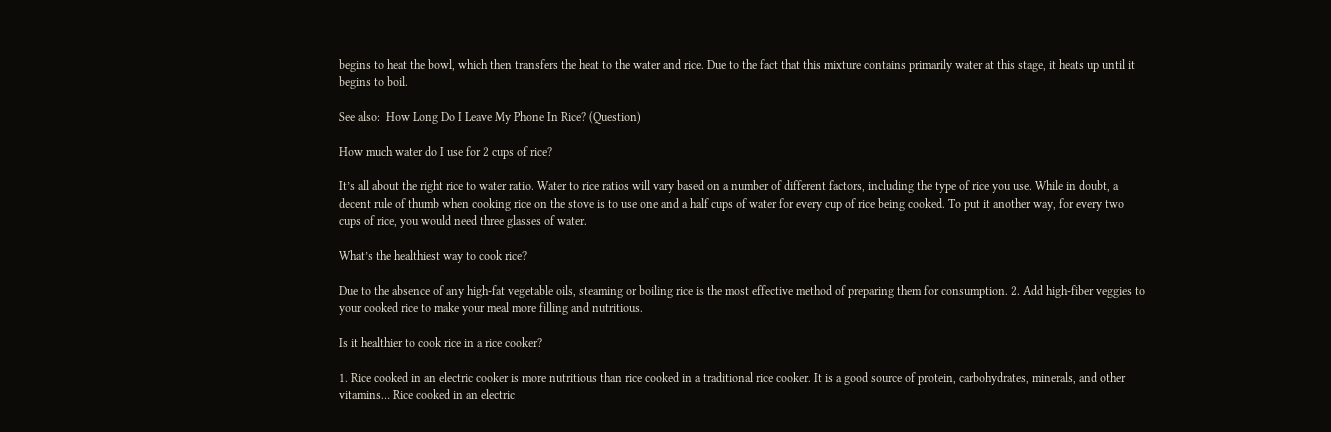begins to heat the bowl, which then transfers the heat to the water and rice. Due to the fact that this mixture contains primarily water at this stage, it heats up until it begins to boil.

See also:  How Long Do I Leave My Phone In Rice? (Question)

How much water do I use for 2 cups of rice?

It’s all about the right rice to water ratio. Water to rice ratios will vary based on a number of different factors, including the type of rice you use. While in doubt, a decent rule of thumb when cooking rice on the stove is to use one and a half cups of water for every cup of rice being cooked. To put it another way, for every two cups of rice, you would need three glasses of water.

What’s the healthiest way to cook rice?

Due to the absence of any high-fat vegetable oils, steaming or boiling rice is the most effective method of preparing them for consumption. 2. Add high-fiber veggies to your cooked rice to make your meal more filling and nutritious.

Is it healthier to cook rice in a rice cooker?

1. Rice cooked in an electric cooker is more nutritious than rice cooked in a traditional rice cooker. It is a good source of protein, carbohydrates, minerals, and other vitamins… Rice cooked in an electric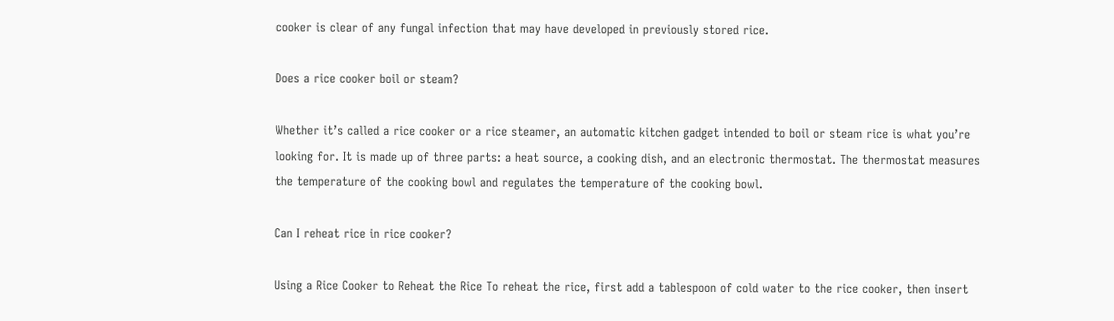cooker is clear of any fungal infection that may have developed in previously stored rice.

Does a rice cooker boil or steam?

Whether it’s called a rice cooker or a rice steamer, an automatic kitchen gadget intended to boil or steam rice is what you’re looking for. It is made up of three parts: a heat source, a cooking dish, and an electronic thermostat. The thermostat measures the temperature of the cooking bowl and regulates the temperature of the cooking bowl.

Can I reheat rice in rice cooker?

Using a Rice Cooker to Reheat the Rice To reheat the rice, first add a tablespoon of cold water to the rice cooker, then insert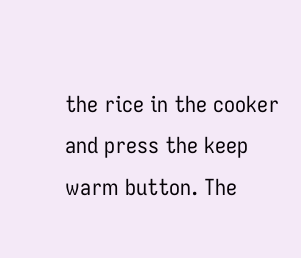the rice in the cooker and press the keep warm button. The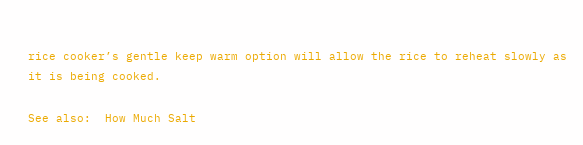rice cooker’s gentle keep warm option will allow the rice to reheat slowly as it is being cooked.

See also:  How Much Salt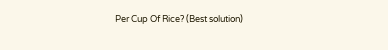Per Cup Of Rice? (Best solution)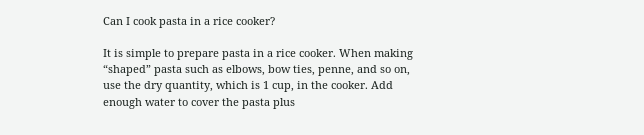Can I cook pasta in a rice cooker?

It is simple to prepare pasta in a rice cooker. When making “shaped” pasta such as elbows, bow ties, penne, and so on, use the dry quantity, which is 1 cup, in the cooker. Add enough water to cover the pasta plus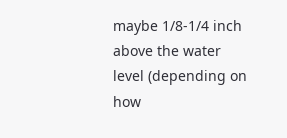maybe 1/8-1/4 inch above the water level (depending on how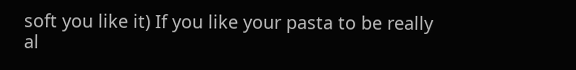soft you like it) If you like your pasta to be really al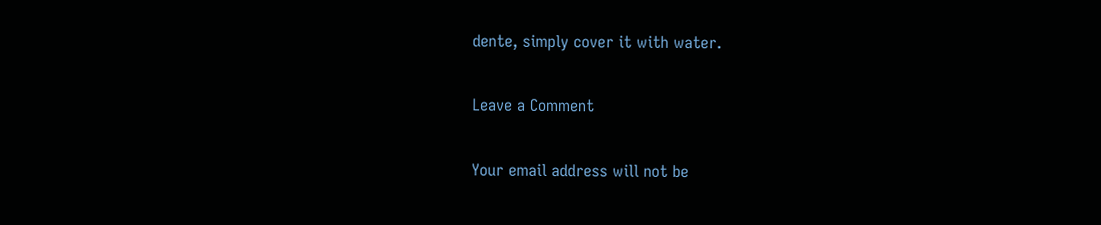dente, simply cover it with water.

Leave a Comment

Your email address will not be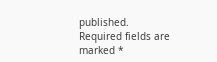published. Required fields are marked *